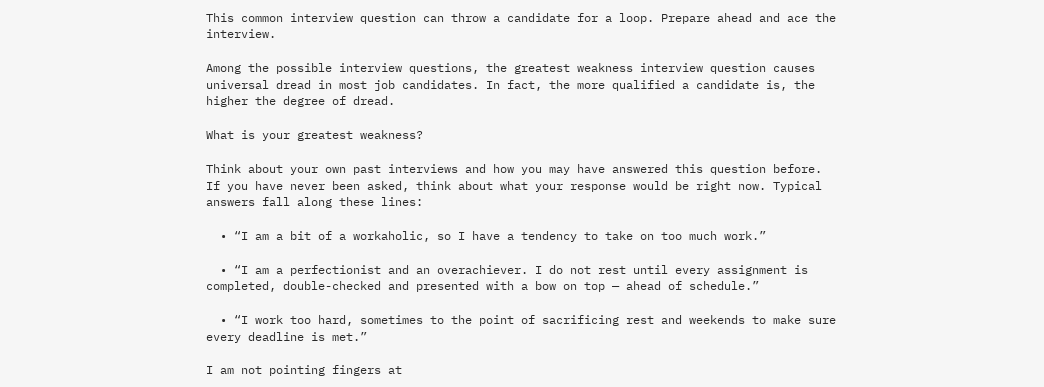This common interview question can throw a candidate for a loop. Prepare ahead and ace the interview.

Among the possible interview questions, the greatest weakness interview question causes universal dread in most job candidates. In fact, the more qualified a candidate is, the higher the degree of dread.

What is your greatest weakness?

Think about your own past interviews and how you may have answered this question before. If you have never been asked, think about what your response would be right now. Typical answers fall along these lines:

  • “I am a bit of a workaholic, so I have a tendency to take on too much work.”

  • “I am a perfectionist and an overachiever. I do not rest until every assignment is completed, double-checked and presented with a bow on top — ahead of schedule.”

  • “I work too hard, sometimes to the point of sacrificing rest and weekends to make sure every deadline is met.”

I am not pointing fingers at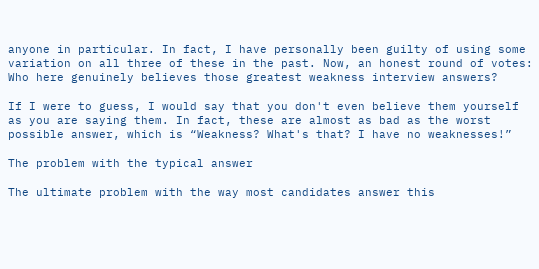anyone in particular. In fact, I have personally been guilty of using some variation on all three of these in the past. Now, an honest round of votes: Who here genuinely believes those greatest weakness interview answers?

If I were to guess, I would say that you don't even believe them yourself as you are saying them. In fact, these are almost as bad as the worst possible answer, which is “Weakness? What's that? I have no weaknesses!”

The problem with the typical answer

The ultimate problem with the way most candidates answer this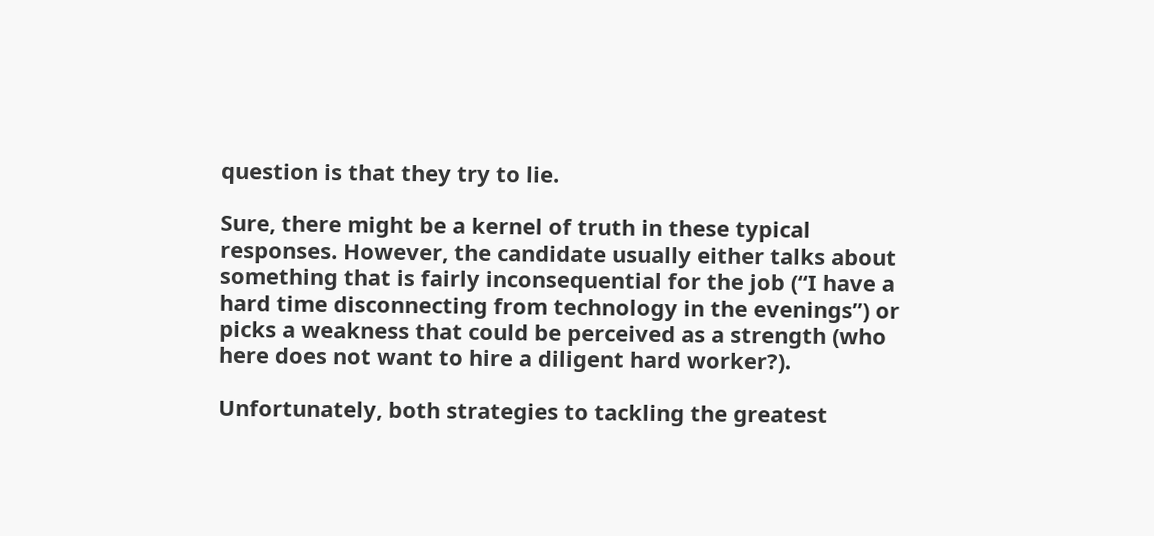question is that they try to lie.

Sure, there might be a kernel of truth in these typical responses. However, the candidate usually either talks about something that is fairly inconsequential for the job (“I have a hard time disconnecting from technology in the evenings”) or picks a weakness that could be perceived as a strength (who here does not want to hire a diligent hard worker?).

Unfortunately, both strategies to tackling the greatest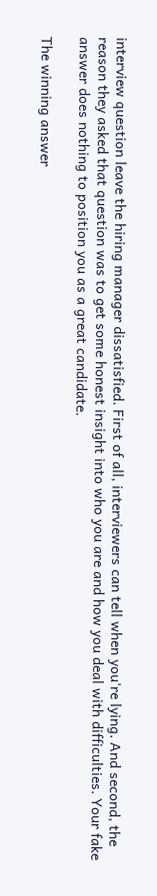interview question leave the hiring manager dissatisfied. First of all, interviewers can tell when you're lying. And second, the reason they asked that question was to get some honest insight into who you are and how you deal with difficulties. Your fake answer does nothing to position you as a great candidate.

The winning answer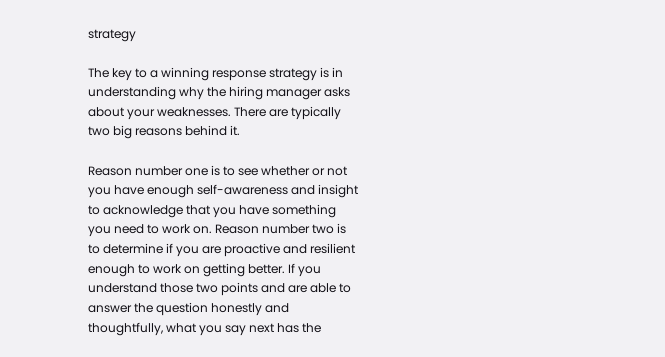strategy

The key to a winning response strategy is in understanding why the hiring manager asks about your weaknesses. There are typically two big reasons behind it.

Reason number one is to see whether or not you have enough self-awareness and insight to acknowledge that you have something you need to work on. Reason number two is to determine if you are proactive and resilient enough to work on getting better. If you understand those two points and are able to answer the question honestly and thoughtfully, what you say next has the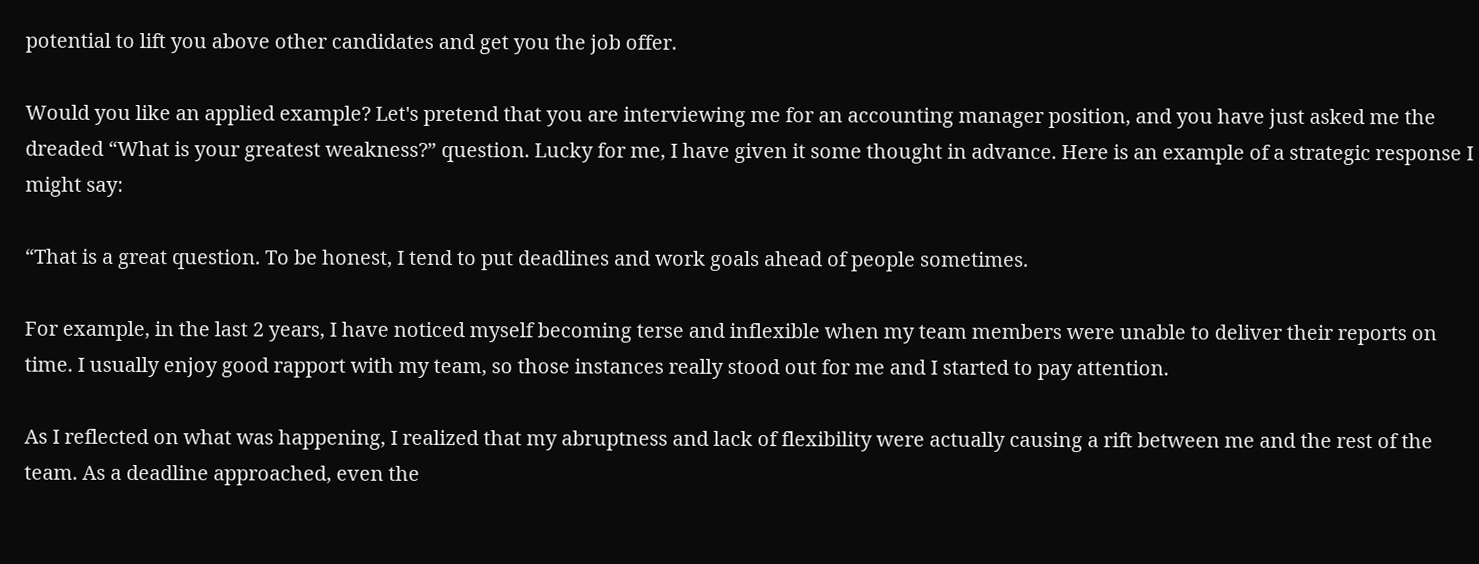potential to lift you above other candidates and get you the job offer.

Would you like an applied example? Let's pretend that you are interviewing me for an accounting manager position, and you have just asked me the dreaded “What is your greatest weakness?” question. Lucky for me, I have given it some thought in advance. Here is an example of a strategic response I might say:

“That is a great question. To be honest, I tend to put deadlines and work goals ahead of people sometimes.

For example, in the last 2 years, I have noticed myself becoming terse and inflexible when my team members were unable to deliver their reports on time. I usually enjoy good rapport with my team, so those instances really stood out for me and I started to pay attention.

As I reflected on what was happening, I realized that my abruptness and lack of flexibility were actually causing a rift between me and the rest of the team. As a deadline approached, even the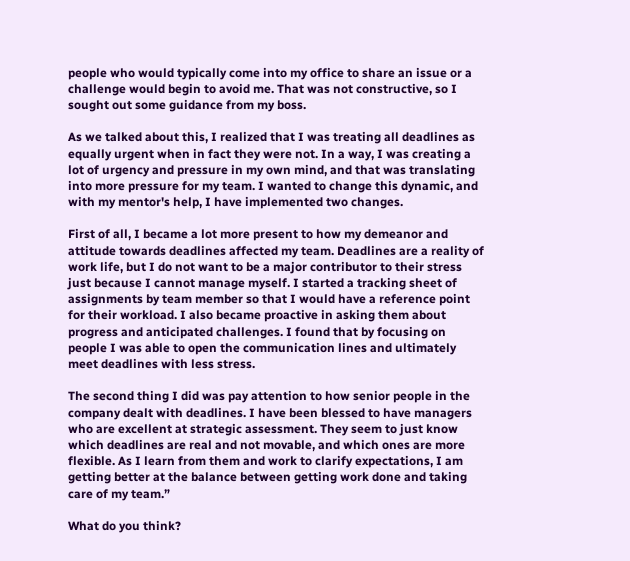people who would typically come into my office to share an issue or a challenge would begin to avoid me. That was not constructive, so I sought out some guidance from my boss.

As we talked about this, I realized that I was treating all deadlines as equally urgent when in fact they were not. In a way, I was creating a lot of urgency and pressure in my own mind, and that was translating into more pressure for my team. I wanted to change this dynamic, and with my mentor's help, I have implemented two changes.

First of all, I became a lot more present to how my demeanor and attitude towards deadlines affected my team. Deadlines are a reality of work life, but I do not want to be a major contributor to their stress just because I cannot manage myself. I started a tracking sheet of assignments by team member so that I would have a reference point for their workload. I also became proactive in asking them about progress and anticipated challenges. I found that by focusing on people I was able to open the communication lines and ultimately meet deadlines with less stress.

The second thing I did was pay attention to how senior people in the company dealt with deadlines. I have been blessed to have managers who are excellent at strategic assessment. They seem to just know which deadlines are real and not movable, and which ones are more flexible. As I learn from them and work to clarify expectations, I am getting better at the balance between getting work done and taking care of my team.”

What do you think?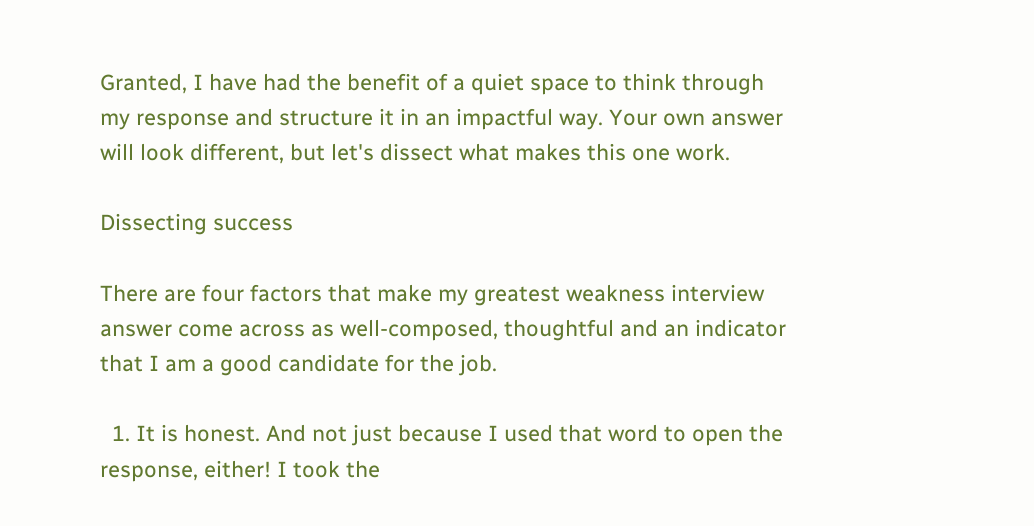Granted, I have had the benefit of a quiet space to think through my response and structure it in an impactful way. Your own answer will look different, but let's dissect what makes this one work.

Dissecting success

There are four factors that make my greatest weakness interview answer come across as well-composed, thoughtful and an indicator that I am a good candidate for the job.

  1. It is honest. And not just because I used that word to open the response, either! I took the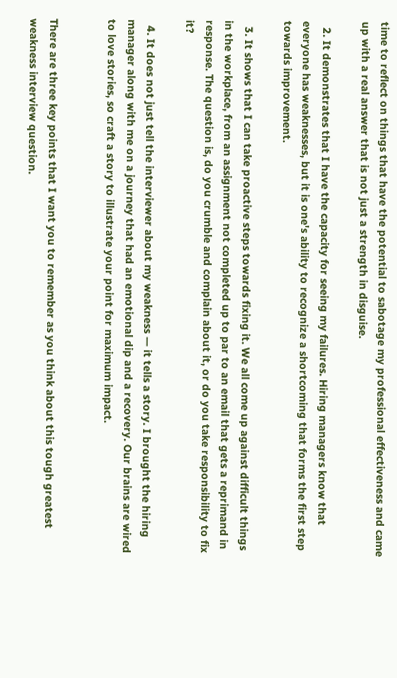time to reflect on things that have the potential to sabotage my professional effectiveness and came up with a real answer that is not just a strength in disguise.

  2. It demonstrates that I have the capacity for seeing my failures. Hiring managers know that everyone has weaknesses, but it is one's ability to recognize a shortcoming that forms the first step towards improvement.

  3. It shows that I can take proactive steps towards fixing it. We all come up against difficult things in the workplace, from an assignment not completed up to par to an email that gets a reprimand in response. The question is, do you crumble and complain about it, or do you take responsibility to fix it?

  4. It does not just tell the interviewer about my weakness — it tells a story. I brought the hiring manager along with me on a journey that had an emotional dip and a recovery. Our brains are wired to love stories, so craft a story to illustrate your point for maximum impact.


There are three key points that I want you to remember as you think about this tough greatest weakness interview question.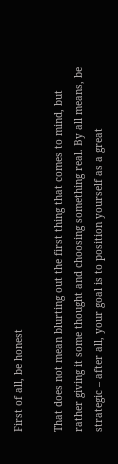First of all, be honest

That does not mean blurting out the first thing that comes to mind, but rather giving it some thought and choosing something real. By all means, be strategic – after all, your goal is to position yourself as a great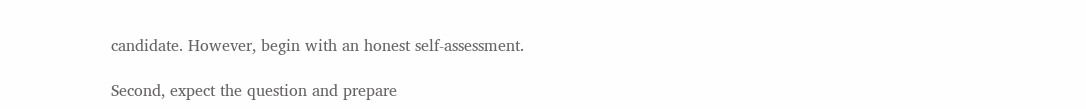candidate. However, begin with an honest self-assessment.

Second, expect the question and prepare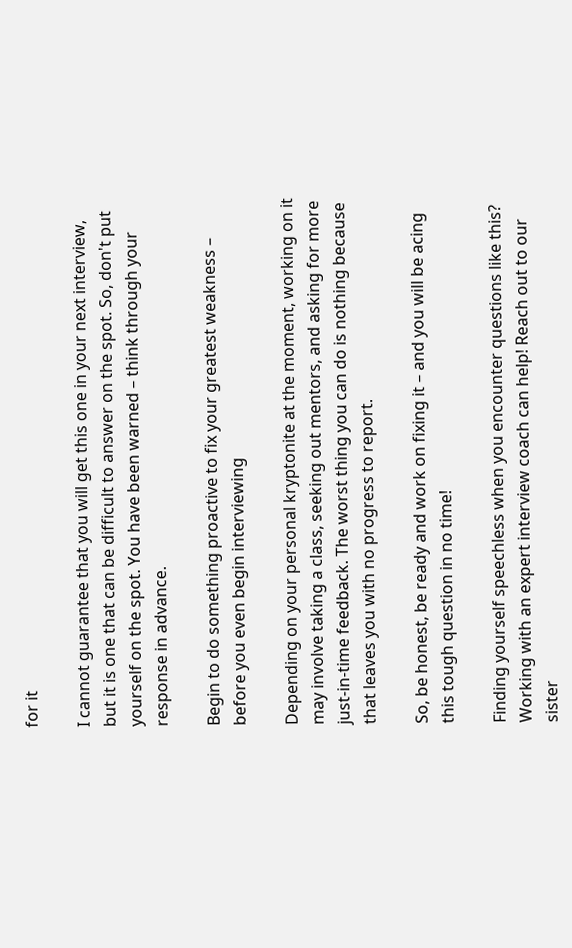for it

I cannot guarantee that you will get this one in your next interview, but it is one that can be difficult to answer on the spot. So, don't put yourself on the spot. You have been warned – think through your response in advance.

Begin to do something proactive to fix your greatest weakness – before you even begin interviewing

Depending on your personal kryptonite at the moment, working on it may involve taking a class, seeking out mentors, and asking for more just-in-time feedback. The worst thing you can do is nothing because that leaves you with no progress to report.

So, be honest, be ready and work on fixing it – and you will be acing this tough question in no time!

Finding yourself speechless when you encounter questions like this? Working with an expert interview coach can help! Reach out to our sister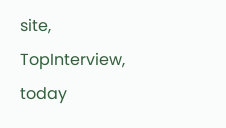site, TopInterview, today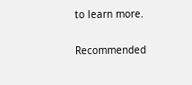to learn more.

Recommended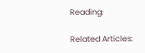Reading:

Related Articles: